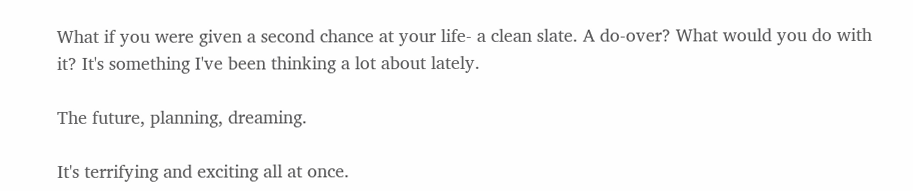What if you were given a second chance at your life- a clean slate. A do-over? What would you do with it? It's something I've been thinking a lot about lately.

The future, planning, dreaming.

It's terrifying and exciting all at once.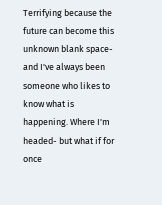Terrifying because the future can become this unknown blank space- and I've always been someone who likes to know what is happening. Where I'm headed- but what if for once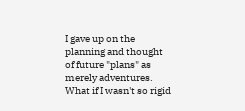I gave up on the planning and thought of future "plans" as merely adventures. What if I wasn't so rigid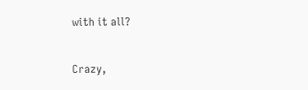with it all?

Crazy,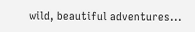wild, beautiful adventures...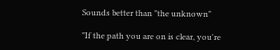Sounds better than "the unknown"

"If the path you are on is clear, you're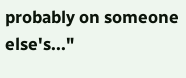probably on someone else's..."